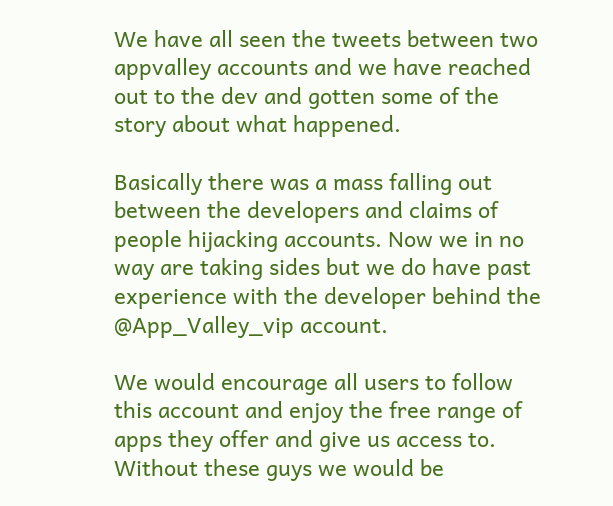We have all seen the tweets between two appvalley accounts and we have reached out to the dev and gotten some of the story about what happened.

Basically there was a mass falling out between the developers and claims of people hijacking accounts. Now we in no way are taking sides but we do have past experience with the developer behind the @App_Valley_vip account.

We would encourage all users to follow this account and enjoy the free range of apps they offer and give us access to. Without these guys we would be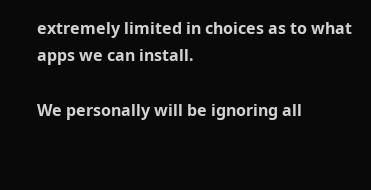extremely limited in choices as to what apps we can install.

We personally will be ignoring all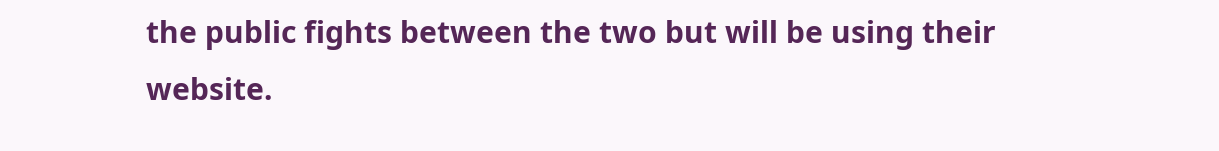the public fights between the two but will be using their website.